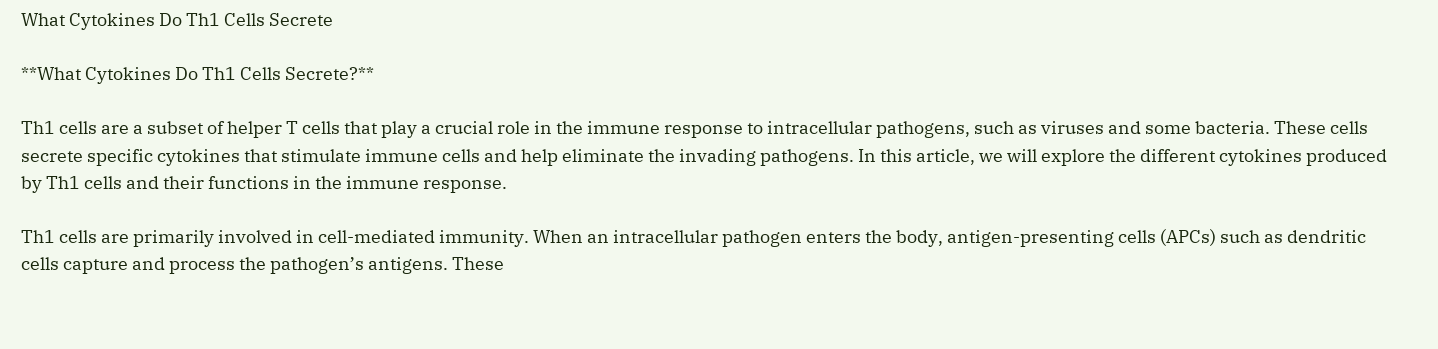What Cytokines Do Th1 Cells Secrete

**What Cytokines Do Th1 Cells Secrete?**

Th1 cells are a subset of helper T cells that play a crucial role in the immune response to intracellular pathogens, such as viruses and some bacteria. These cells secrete specific cytokines that stimulate immune cells and help eliminate the invading pathogens. In this article, we will explore the different cytokines produced by Th1 cells and their functions in the immune response.

Th1 cells are primarily involved in cell-mediated immunity. When an intracellular pathogen enters the body, antigen-presenting cells (APCs) such as dendritic cells capture and process the pathogen’s antigens. These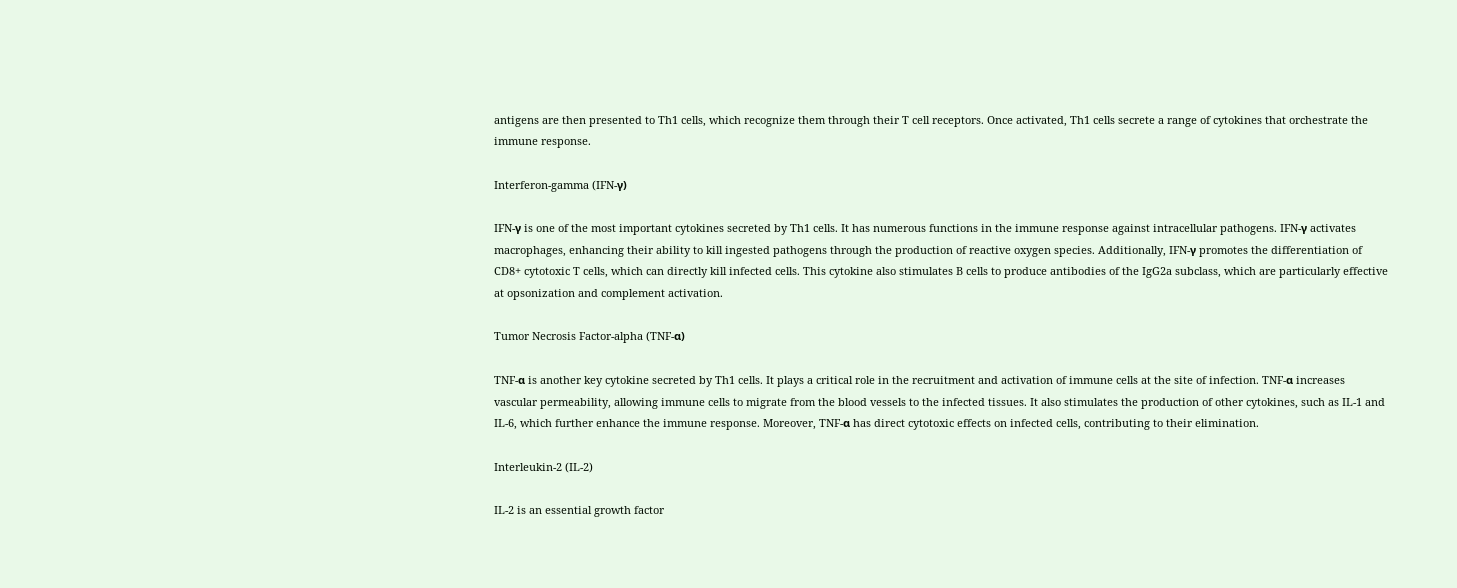antigens are then presented to Th1 cells, which recognize them through their T cell receptors. Once activated, Th1 cells secrete a range of cytokines that orchestrate the immune response.

Interferon-gamma (IFN-γ)

IFN-γ is one of the most important cytokines secreted by Th1 cells. It has numerous functions in the immune response against intracellular pathogens. IFN-γ activates macrophages, enhancing their ability to kill ingested pathogens through the production of reactive oxygen species. Additionally, IFN-γ promotes the differentiation of CD8+ cytotoxic T cells, which can directly kill infected cells. This cytokine also stimulates B cells to produce antibodies of the IgG2a subclass, which are particularly effective at opsonization and complement activation.

Tumor Necrosis Factor-alpha (TNF-α)

TNF-α is another key cytokine secreted by Th1 cells. It plays a critical role in the recruitment and activation of immune cells at the site of infection. TNF-α increases vascular permeability, allowing immune cells to migrate from the blood vessels to the infected tissues. It also stimulates the production of other cytokines, such as IL-1 and IL-6, which further enhance the immune response. Moreover, TNF-α has direct cytotoxic effects on infected cells, contributing to their elimination.

Interleukin-2 (IL-2)

IL-2 is an essential growth factor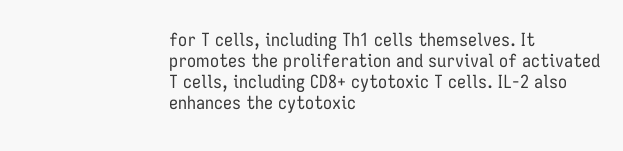for T cells, including Th1 cells themselves. It promotes the proliferation and survival of activated T cells, including CD8+ cytotoxic T cells. IL-2 also enhances the cytotoxic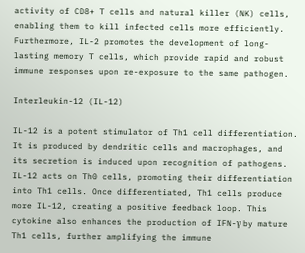activity of CD8+ T cells and natural killer (NK) cells, enabling them to kill infected cells more efficiently. Furthermore, IL-2 promotes the development of long-lasting memory T cells, which provide rapid and robust immune responses upon re-exposure to the same pathogen.

Interleukin-12 (IL-12)

IL-12 is a potent stimulator of Th1 cell differentiation. It is produced by dendritic cells and macrophages, and its secretion is induced upon recognition of pathogens. IL-12 acts on Th0 cells, promoting their differentiation into Th1 cells. Once differentiated, Th1 cells produce more IL-12, creating a positive feedback loop. This cytokine also enhances the production of IFN-γ by mature Th1 cells, further amplifying the immune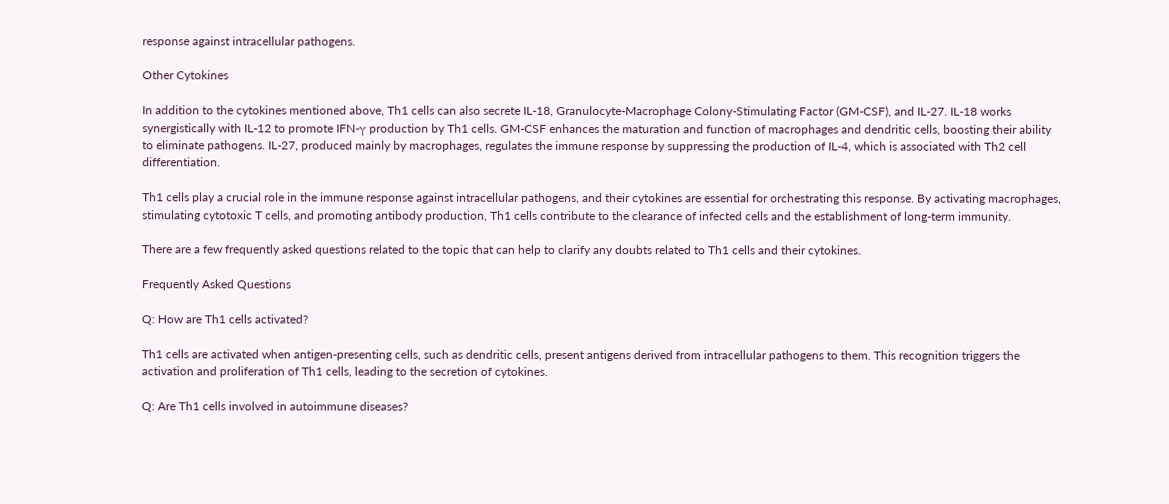response against intracellular pathogens.

Other Cytokines

In addition to the cytokines mentioned above, Th1 cells can also secrete IL-18, Granulocyte-Macrophage Colony-Stimulating Factor (GM-CSF), and IL-27. IL-18 works synergistically with IL-12 to promote IFN-γ production by Th1 cells. GM-CSF enhances the maturation and function of macrophages and dendritic cells, boosting their ability to eliminate pathogens. IL-27, produced mainly by macrophages, regulates the immune response by suppressing the production of IL-4, which is associated with Th2 cell differentiation.

Th1 cells play a crucial role in the immune response against intracellular pathogens, and their cytokines are essential for orchestrating this response. By activating macrophages, stimulating cytotoxic T cells, and promoting antibody production, Th1 cells contribute to the clearance of infected cells and the establishment of long-term immunity.

There are a few frequently asked questions related to the topic that can help to clarify any doubts related to Th1 cells and their cytokines.

Frequently Asked Questions

Q: How are Th1 cells activated?

Th1 cells are activated when antigen-presenting cells, such as dendritic cells, present antigens derived from intracellular pathogens to them. This recognition triggers the activation and proliferation of Th1 cells, leading to the secretion of cytokines.

Q: Are Th1 cells involved in autoimmune diseases?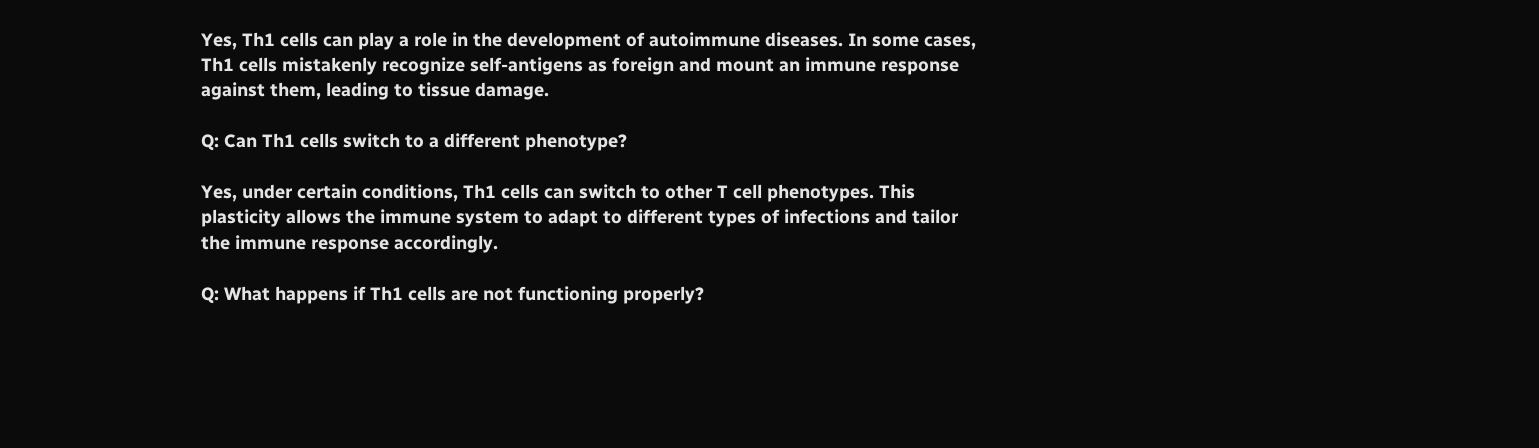Yes, Th1 cells can play a role in the development of autoimmune diseases. In some cases, Th1 cells mistakenly recognize self-antigens as foreign and mount an immune response against them, leading to tissue damage.

Q: Can Th1 cells switch to a different phenotype?

Yes, under certain conditions, Th1 cells can switch to other T cell phenotypes. This plasticity allows the immune system to adapt to different types of infections and tailor the immune response accordingly.

Q: What happens if Th1 cells are not functioning properly?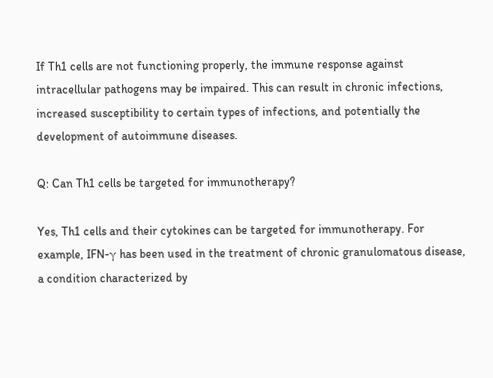If Th1 cells are not functioning properly, the immune response against intracellular pathogens may be impaired. This can result in chronic infections, increased susceptibility to certain types of infections, and potentially the development of autoimmune diseases.

Q: Can Th1 cells be targeted for immunotherapy?

Yes, Th1 cells and their cytokines can be targeted for immunotherapy. For example, IFN-γ has been used in the treatment of chronic granulomatous disease, a condition characterized by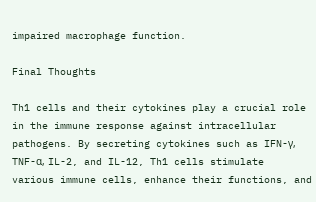impaired macrophage function.

Final Thoughts

Th1 cells and their cytokines play a crucial role in the immune response against intracellular pathogens. By secreting cytokines such as IFN-γ, TNF-α, IL-2, and IL-12, Th1 cells stimulate various immune cells, enhance their functions, and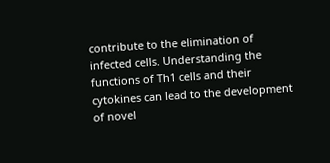contribute to the elimination of infected cells. Understanding the functions of Th1 cells and their cytokines can lead to the development of novel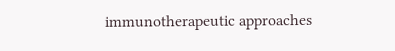immunotherapeutic approaches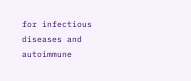for infectious diseases and autoimmune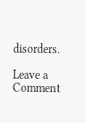disorders.

Leave a Comment